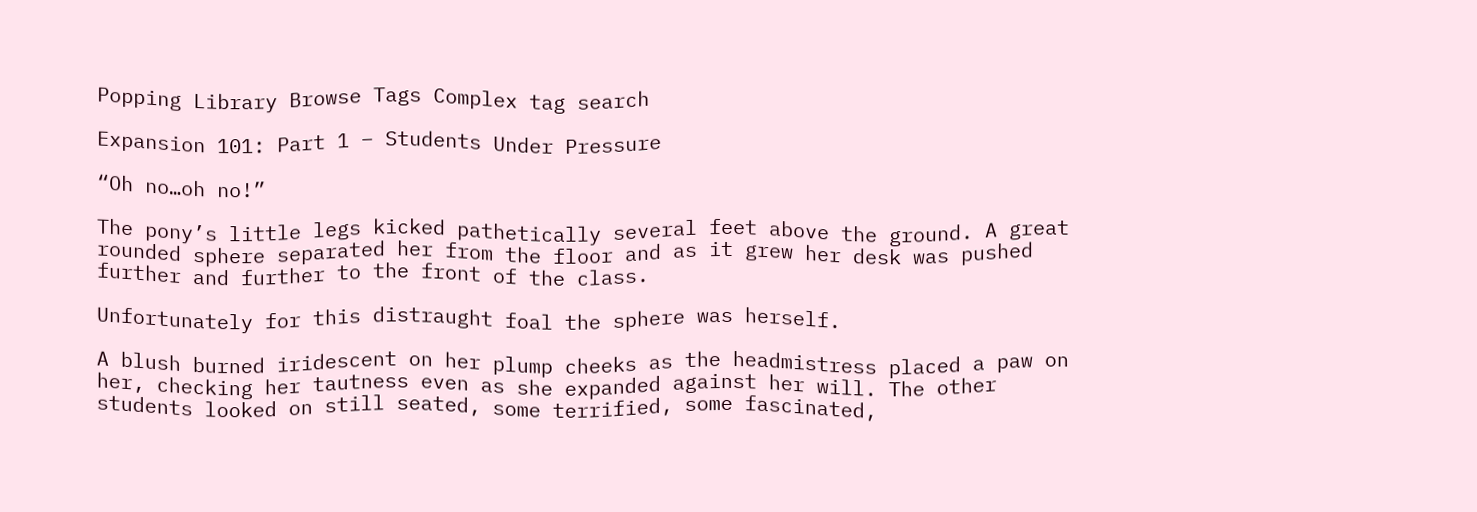Popping Library Browse Tags Complex tag search

Expansion 101: Part 1 – Students Under Pressure

“Oh no…oh no!”

The pony’s little legs kicked pathetically several feet above the ground. A great rounded sphere separated her from the floor and as it grew her desk was pushed further and further to the front of the class.

Unfortunately for this distraught foal the sphere was herself.

A blush burned iridescent on her plump cheeks as the headmistress placed a paw on her, checking her tautness even as she expanded against her will. The other students looked on still seated, some terrified, some fascinated,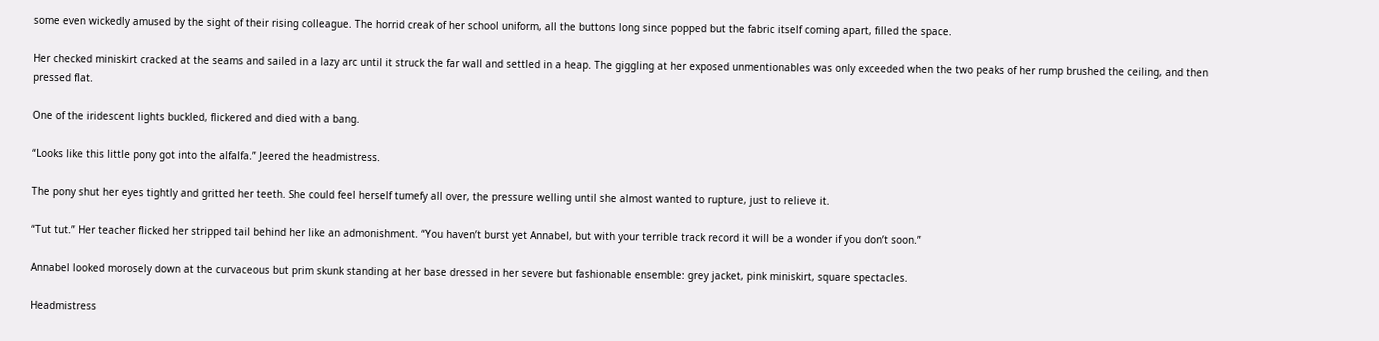some even wickedly amused by the sight of their rising colleague. The horrid creak of her school uniform, all the buttons long since popped but the fabric itself coming apart, filled the space.

Her checked miniskirt cracked at the seams and sailed in a lazy arc until it struck the far wall and settled in a heap. The giggling at her exposed unmentionables was only exceeded when the two peaks of her rump brushed the ceiling, and then pressed flat.

One of the iridescent lights buckled, flickered and died with a bang.

“Looks like this little pony got into the alfalfa.” Jeered the headmistress.

The pony shut her eyes tightly and gritted her teeth. She could feel herself tumefy all over, the pressure welling until she almost wanted to rupture, just to relieve it.

“Tut tut.” Her teacher flicked her stripped tail behind her like an admonishment. “You haven’t burst yet Annabel, but with your terrible track record it will be a wonder if you don’t soon.”

Annabel looked morosely down at the curvaceous but prim skunk standing at her base dressed in her severe but fashionable ensemble: grey jacket, pink miniskirt, square spectacles.

Headmistress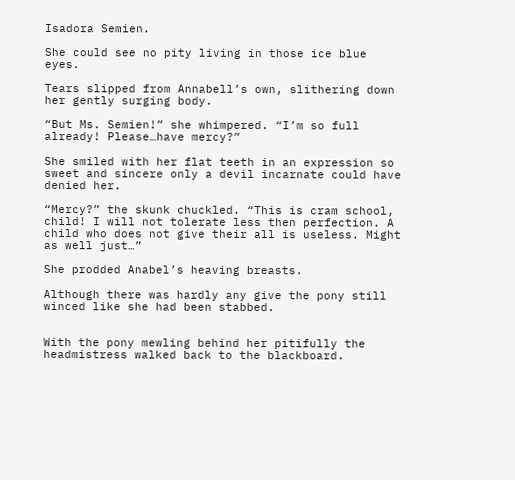Isadora Semien.

She could see no pity living in those ice blue eyes.

Tears slipped from Annabell’s own, slithering down her gently surging body.

“But Ms. Semien!” she whimpered. “I’m so full already! Please…have mercy?”

She smiled with her flat teeth in an expression so sweet and sincere only a devil incarnate could have denied her.

“Mercy?” the skunk chuckled. “This is cram school, child! I will not tolerate less then perfection. A child who does not give their all is useless. Might as well just…”

She prodded Anabel’s heaving breasts.

Although there was hardly any give the pony still winced like she had been stabbed.


With the pony mewling behind her pitifully the headmistress walked back to the blackboard.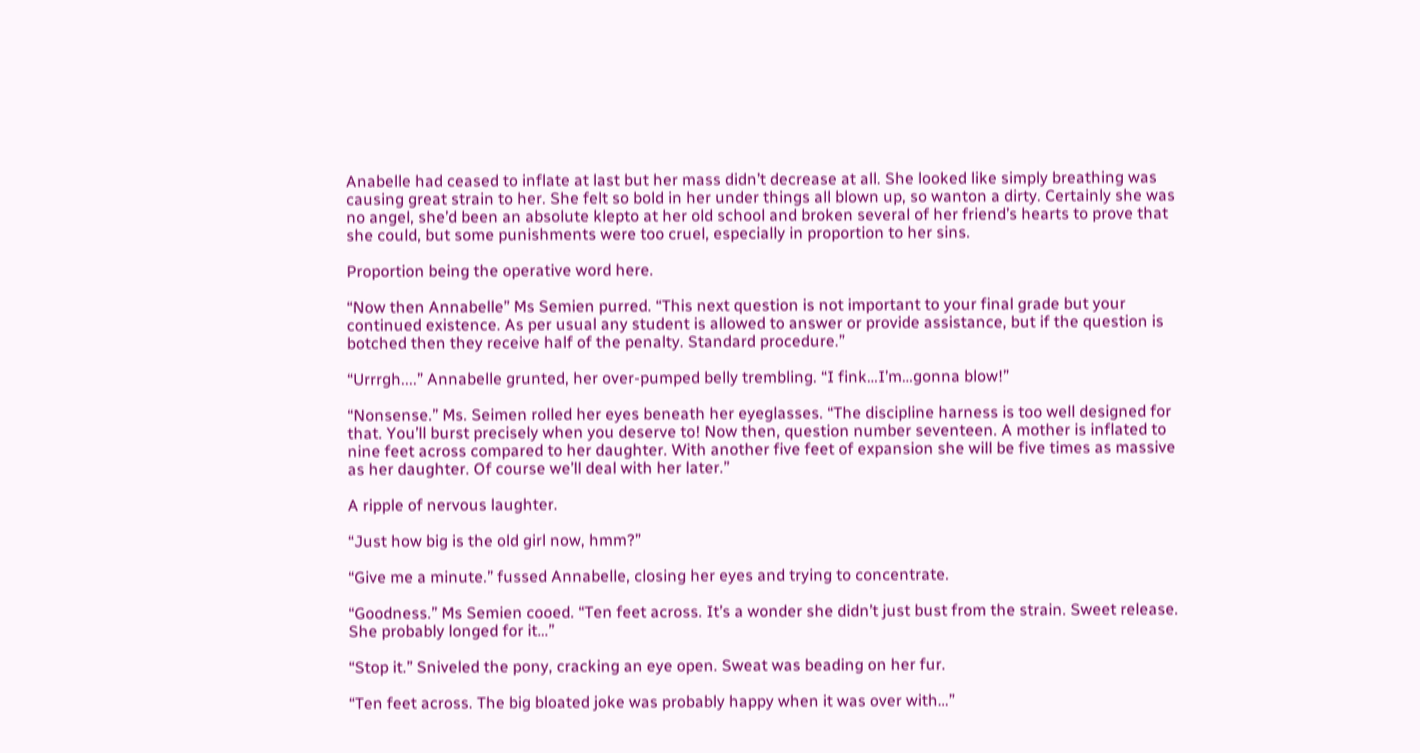Anabelle had ceased to inflate at last but her mass didn’t decrease at all. She looked like simply breathing was causing great strain to her. She felt so bold in her under things all blown up, so wanton a dirty. Certainly she was no angel, she’d been an absolute klepto at her old school and broken several of her friend’s hearts to prove that she could, but some punishments were too cruel, especially in proportion to her sins.

Proportion being the operative word here.

“Now then Annabelle” Ms Semien purred. “This next question is not important to your final grade but your continued existence. As per usual any student is allowed to answer or provide assistance, but if the question is botched then they receive half of the penalty. Standard procedure.”

“Urrrgh....” Annabelle grunted, her over-pumped belly trembling. “I fink…I’m…gonna blow!”

“Nonsense.” Ms. Seimen rolled her eyes beneath her eyeglasses. “The discipline harness is too well designed for that. You’ll burst precisely when you deserve to! Now then, question number seventeen. A mother is inflated to nine feet across compared to her daughter. With another five feet of expansion she will be five times as massive as her daughter. Of course we’ll deal with her later.”

A ripple of nervous laughter.

“Just how big is the old girl now, hmm?”

“Give me a minute.” fussed Annabelle, closing her eyes and trying to concentrate.

“Goodness.” Ms Semien cooed. “Ten feet across. It’s a wonder she didn’t just bust from the strain. Sweet release. She probably longed for it…”

“Stop it.” Sniveled the pony, cracking an eye open. Sweat was beading on her fur.

“Ten feet across. The big bloated joke was probably happy when it was over with…”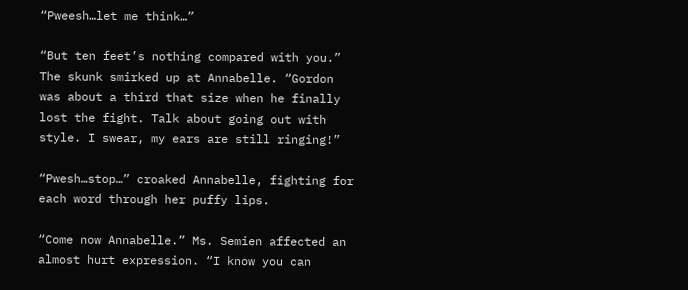“Pweesh…let me think…”

“But ten feet’s nothing compared with you.” The skunk smirked up at Annabelle. “Gordon was about a third that size when he finally lost the fight. Talk about going out with style. I swear, my ears are still ringing!”

“Pwesh…stop…” croaked Annabelle, fighting for each word through her puffy lips.

“Come now Annabelle.” Ms. Semien affected an almost hurt expression. “I know you can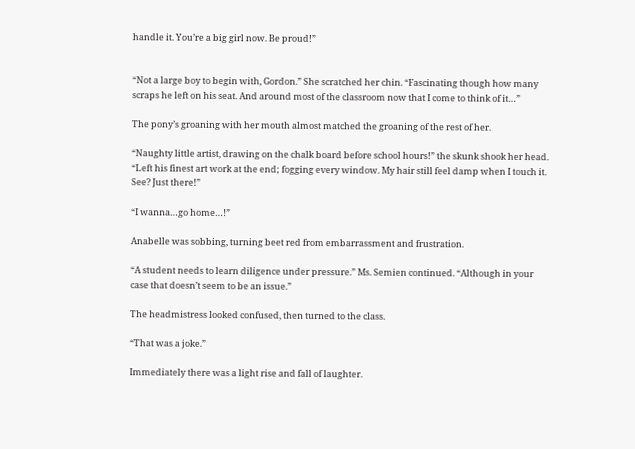handle it. You’re a big girl now. Be proud!”


“Not a large boy to begin with, Gordon.” She scratched her chin. “Fascinating though how many scraps he left on his seat. And around most of the classroom now that I come to think of it…”

The pony’s groaning with her mouth almost matched the groaning of the rest of her.

“Naughty little artist, drawing on the chalk board before school hours!” the skunk shook her head. “Left his finest art work at the end; fogging every window. My hair still feel damp when I touch it. See? Just there!”

“I wanna…go home…!”

Anabelle was sobbing, turning beet red from embarrassment and frustration.

“A student needs to learn diligence under pressure.” Ms. Semien continued. “Although in your case that doesn’t seem to be an issue.”

The headmistress looked confused, then turned to the class.

“That was a joke.”

Immediately there was a light rise and fall of laughter.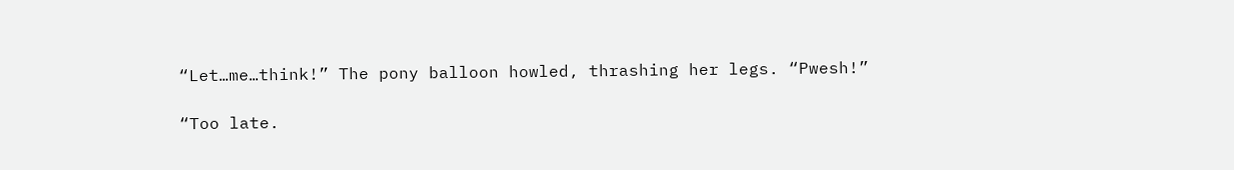“Let…me…think!” The pony balloon howled, thrashing her legs. “Pwesh!”

“Too late.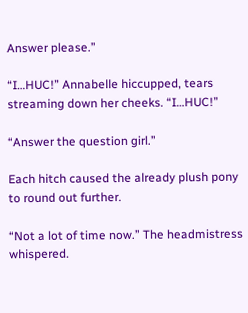Answer please.”

“I…HUC!” Annabelle hiccupped, tears streaming down her cheeks. “I…HUC!”

“Answer the question girl.”

Each hitch caused the already plush pony to round out further.

“Not a lot of time now.” The headmistress whispered.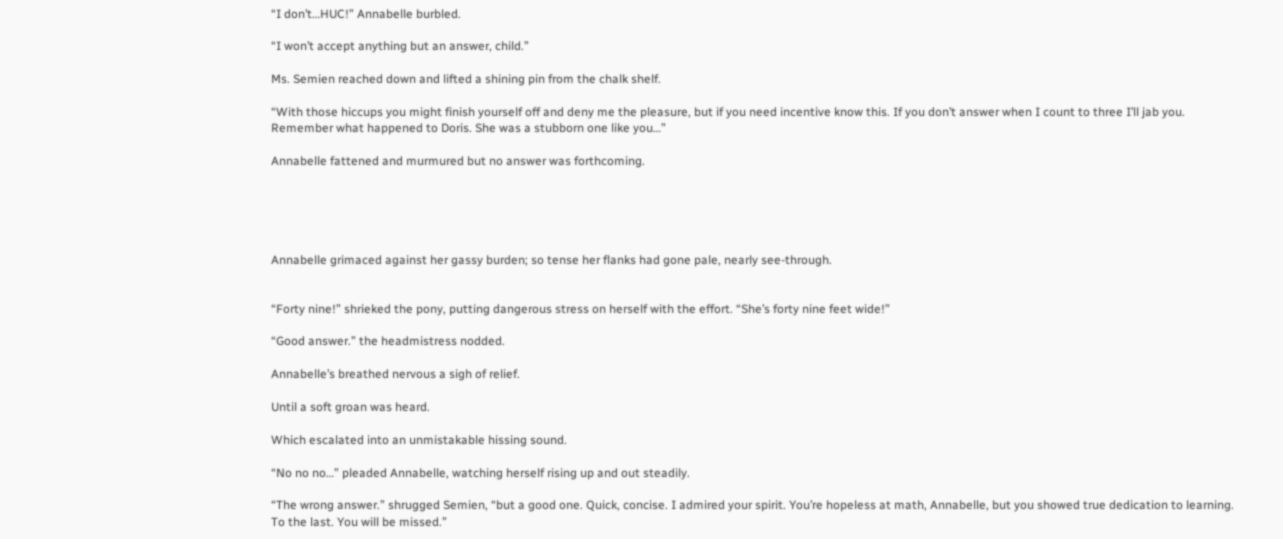“I don’t…HUC!” Annabelle burbled.

“I won’t accept anything but an answer, child.”

Ms. Semien reached down and lifted a shining pin from the chalk shelf.

“With those hiccups you might finish yourself off and deny me the pleasure, but if you need incentive know this. If you don’t answer when I count to three I’ll jab you. Remember what happened to Doris. She was a stubborn one like you…”

Annabelle fattened and murmured but no answer was forthcoming.





Annabelle grimaced against her gassy burden; so tense her flanks had gone pale, nearly see-through.


“Forty nine!” shrieked the pony, putting dangerous stress on herself with the effort. “She’s forty nine feet wide!”

“Good answer.” the headmistress nodded.

Annabelle’s breathed nervous a sigh of relief.

Until a soft groan was heard.

Which escalated into an unmistakable hissing sound.

“No no no…” pleaded Annabelle, watching herself rising up and out steadily.

“The wrong answer.” shrugged Semien, “but a good one. Quick, concise. I admired your spirit. You’re hopeless at math, Annabelle, but you showed true dedication to learning. To the last. You will be missed.”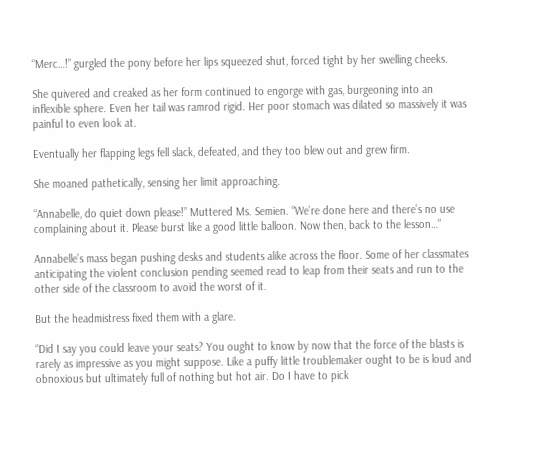“Merc…!” gurgled the pony before her lips squeezed shut, forced tight by her swelling cheeks.

She quivered and creaked as her form continued to engorge with gas, burgeoning into an inflexible sphere. Even her tail was ramrod rigid. Her poor stomach was dilated so massively it was painful to even look at.

Eventually her flapping legs fell slack, defeated, and they too blew out and grew firm.

She moaned pathetically, sensing her limit approaching.

“Annabelle, do quiet down please!” Muttered Ms. Semien. “We’re done here and there’s no use complaining about it. Please burst like a good little balloon. Now then, back to the lesson…”

Annabelle’s mass began pushing desks and students alike across the floor. Some of her classmates anticipating the violent conclusion pending seemed read to leap from their seats and run to the other side of the classroom to avoid the worst of it.

But the headmistress fixed them with a glare.

“Did I say you could leave your seats? You ought to know by now that the force of the blasts is rarely as impressive as you might suppose. Like a puffy little troublemaker ought to be is loud and obnoxious but ultimately full of nothing but hot air. Do I have to pick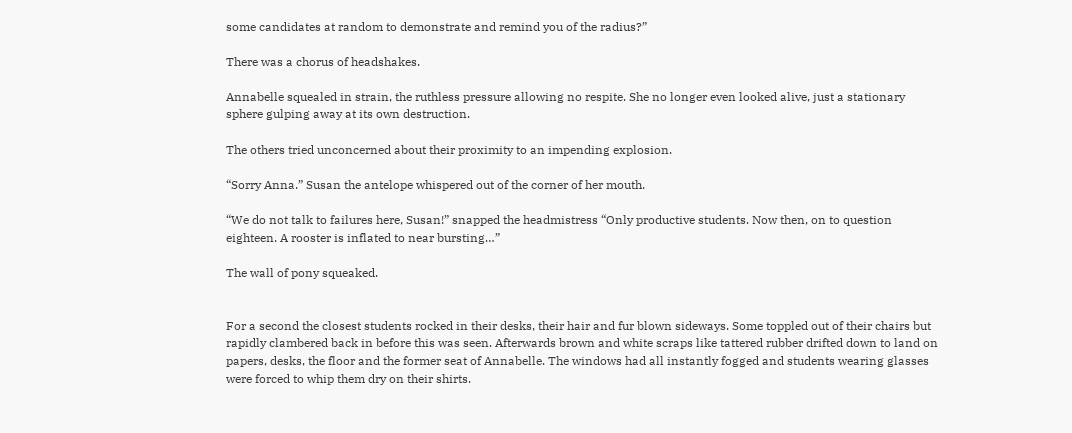some candidates at random to demonstrate and remind you of the radius?”

There was a chorus of headshakes.

Annabelle squealed in strain, the ruthless pressure allowing no respite. She no longer even looked alive, just a stationary sphere gulping away at its own destruction.

The others tried unconcerned about their proximity to an impending explosion.

“Sorry Anna.” Susan the antelope whispered out of the corner of her mouth.

“We do not talk to failures here, Susan!” snapped the headmistress “Only productive students. Now then, on to question eighteen. A rooster is inflated to near bursting…”

The wall of pony squeaked.


For a second the closest students rocked in their desks, their hair and fur blown sideways. Some toppled out of their chairs but rapidly clambered back in before this was seen. Afterwards brown and white scraps like tattered rubber drifted down to land on papers, desks, the floor and the former seat of Annabelle. The windows had all instantly fogged and students wearing glasses were forced to whip them dry on their shirts.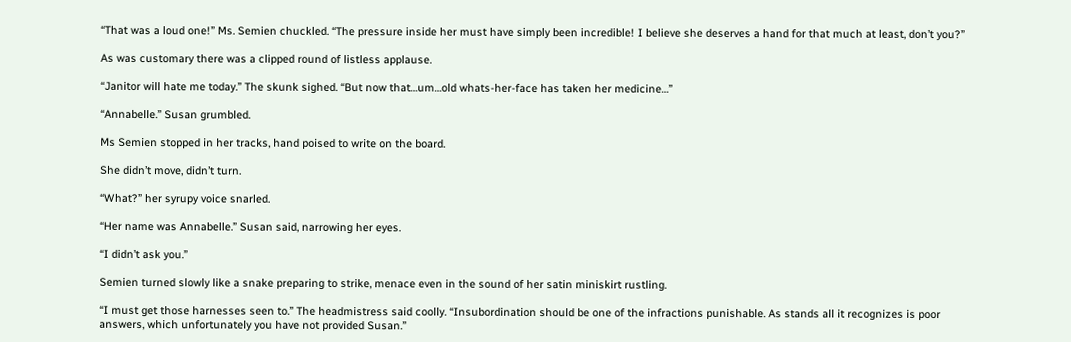“That was a loud one!” Ms. Semien chuckled. “The pressure inside her must have simply been incredible! I believe she deserves a hand for that much at least, don’t you?”

As was customary there was a clipped round of listless applause.

“Janitor will hate me today.” The skunk sighed. “But now that…um…old whats-her-face has taken her medicine…”

“Annabelle.” Susan grumbled.

Ms Semien stopped in her tracks, hand poised to write on the board.

She didn’t move, didn’t turn.

“What?” her syrupy voice snarled.

“Her name was Annabelle.” Susan said, narrowing her eyes.

“I didn’t ask you.”

Semien turned slowly like a snake preparing to strike, menace even in the sound of her satin miniskirt rustling.

“I must get those harnesses seen to.” The headmistress said coolly. “Insubordination should be one of the infractions punishable. As stands all it recognizes is poor answers, which unfortunately you have not provided Susan.”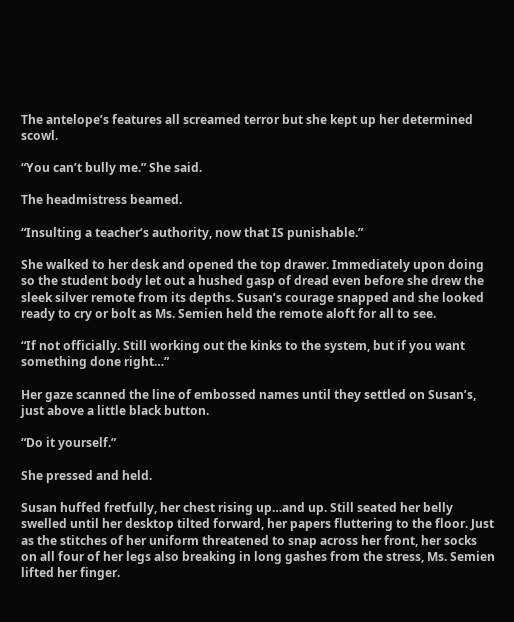The antelope’s features all screamed terror but she kept up her determined scowl.

“You can’t bully me.” She said.

The headmistress beamed.

“Insulting a teacher’s authority, now that IS punishable.”

She walked to her desk and opened the top drawer. Immediately upon doing so the student body let out a hushed gasp of dread even before she drew the sleek silver remote from its depths. Susan’s courage snapped and she looked ready to cry or bolt as Ms. Semien held the remote aloft for all to see.

“If not officially. Still working out the kinks to the system, but if you want something done right…”

Her gaze scanned the line of embossed names until they settled on Susan’s, just above a little black button.

“Do it yourself.”

She pressed and held.

Susan huffed fretfully, her chest rising up…and up. Still seated her belly swelled until her desktop tilted forward, her papers fluttering to the floor. Just as the stitches of her uniform threatened to snap across her front, her socks on all four of her legs also breaking in long gashes from the stress, Ms. Semien lifted her finger.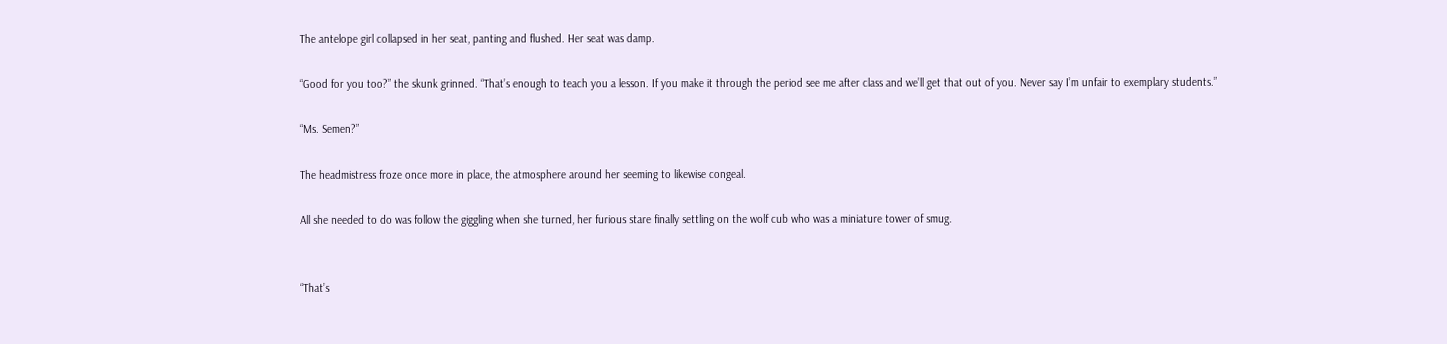The antelope girl collapsed in her seat, panting and flushed. Her seat was damp.

“Good for you too?” the skunk grinned. “That’s enough to teach you a lesson. If you make it through the period see me after class and we’ll get that out of you. Never say I’m unfair to exemplary students.”

“Ms. Semen?”

The headmistress froze once more in place, the atmosphere around her seeming to likewise congeal.

All she needed to do was follow the giggling when she turned, her furious stare finally settling on the wolf cub who was a miniature tower of smug.


“That’s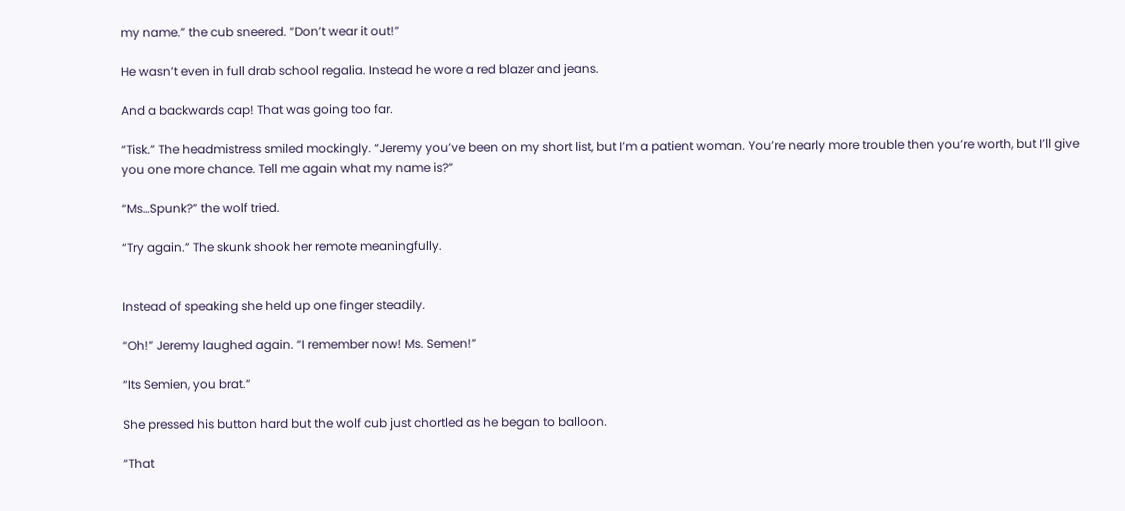my name.” the cub sneered. “Don’t wear it out!”

He wasn’t even in full drab school regalia. Instead he wore a red blazer and jeans.

And a backwards cap! That was going too far.

“Tisk.” The headmistress smiled mockingly. “Jeremy you’ve been on my short list, but I’m a patient woman. You’re nearly more trouble then you’re worth, but I’ll give you one more chance. Tell me again what my name is?”

“Ms…Spunk?” the wolf tried.

“Try again.” The skunk shook her remote meaningfully.


Instead of speaking she held up one finger steadily.

“Oh!” Jeremy laughed again. “I remember now! Ms. Semen!”

“Its Semien, you brat.”

She pressed his button hard but the wolf cub just chortled as he began to balloon.

“That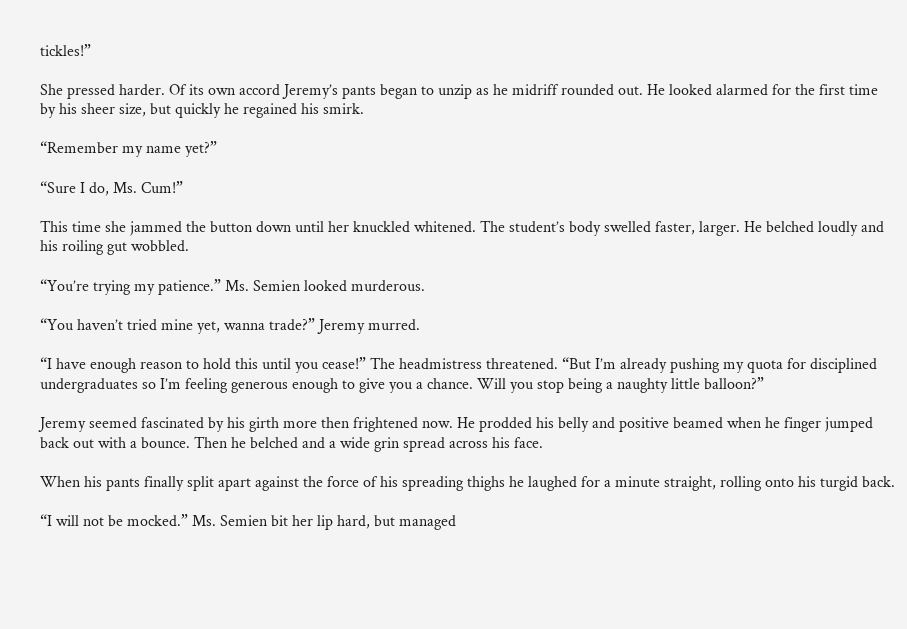tickles!”

She pressed harder. Of its own accord Jeremy’s pants began to unzip as he midriff rounded out. He looked alarmed for the first time by his sheer size, but quickly he regained his smirk.

“Remember my name yet?”

“Sure I do, Ms. Cum!”

This time she jammed the button down until her knuckled whitened. The student’s body swelled faster, larger. He belched loudly and his roiling gut wobbled.

“You’re trying my patience.” Ms. Semien looked murderous.

“You haven’t tried mine yet, wanna trade?” Jeremy murred.

“I have enough reason to hold this until you cease!” The headmistress threatened. “But I’m already pushing my quota for disciplined undergraduates so I’m feeling generous enough to give you a chance. Will you stop being a naughty little balloon?”

Jeremy seemed fascinated by his girth more then frightened now. He prodded his belly and positive beamed when he finger jumped back out with a bounce. Then he belched and a wide grin spread across his face.

When his pants finally split apart against the force of his spreading thighs he laughed for a minute straight, rolling onto his turgid back.

“I will not be mocked.” Ms. Semien bit her lip hard, but managed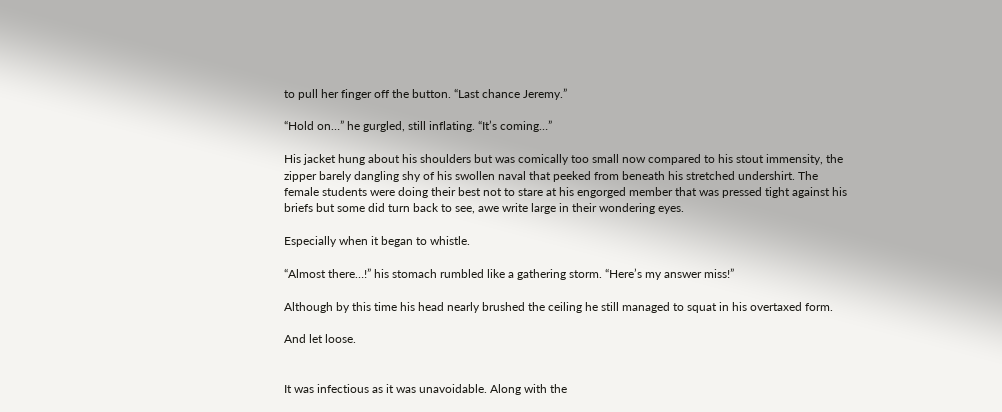to pull her finger off the button. “Last chance Jeremy.”

“Hold on…” he gurgled, still inflating. “It’s coming…”

His jacket hung about his shoulders but was comically too small now compared to his stout immensity, the zipper barely dangling shy of his swollen naval that peeked from beneath his stretched undershirt. The female students were doing their best not to stare at his engorged member that was pressed tight against his briefs but some did turn back to see, awe write large in their wondering eyes.

Especially when it began to whistle.

“Almost there…!” his stomach rumbled like a gathering storm. “Here’s my answer miss!”

Although by this time his head nearly brushed the ceiling he still managed to squat in his overtaxed form.

And let loose.


It was infectious as it was unavoidable. Along with the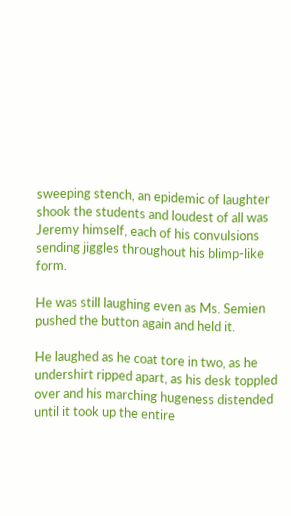sweeping stench, an epidemic of laughter shook the students and loudest of all was Jeremy himself, each of his convulsions sending jiggles throughout his blimp-like form.

He was still laughing even as Ms. Semien pushed the button again and held it.

He laughed as he coat tore in two, as he undershirt ripped apart, as his desk toppled over and his marching hugeness distended until it took up the entire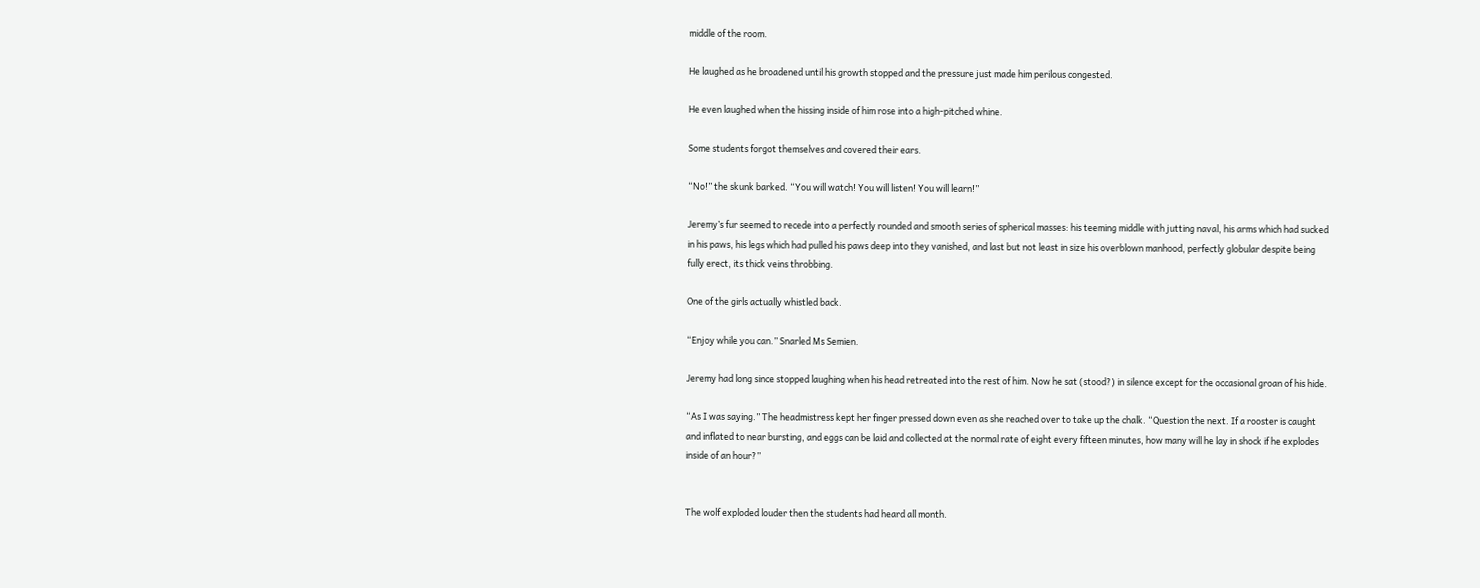middle of the room.

He laughed as he broadened until his growth stopped and the pressure just made him perilous congested.

He even laughed when the hissing inside of him rose into a high-pitched whine.

Some students forgot themselves and covered their ears.

“No!” the skunk barked. “You will watch! You will listen! You will learn!”

Jeremy’s fur seemed to recede into a perfectly rounded and smooth series of spherical masses: his teeming middle with jutting naval, his arms which had sucked in his paws, his legs which had pulled his paws deep into they vanished, and last but not least in size his overblown manhood, perfectly globular despite being fully erect, its thick veins throbbing.

One of the girls actually whistled back.

“Enjoy while you can.” Snarled Ms Semien.

Jeremy had long since stopped laughing when his head retreated into the rest of him. Now he sat (stood?) in silence except for the occasional groan of his hide.

“As I was saying.” The headmistress kept her finger pressed down even as she reached over to take up the chalk. “Question the next. If a rooster is caught and inflated to near bursting, and eggs can be laid and collected at the normal rate of eight every fifteen minutes, how many will he lay in shock if he explodes inside of an hour?”


The wolf exploded louder then the students had heard all month.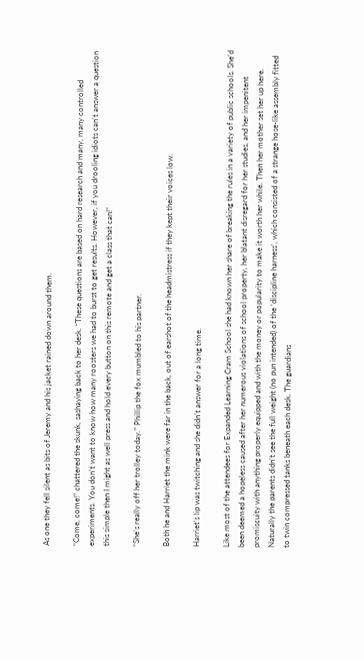As one they fell silent as bits of Jeremy and his jacket rained down around them.

“Come, come!” chattered the skunk, sashaying back to her desk. “These questions are based on hard research and many, many controlled experiments. You don’t want to know how many roosters we had to burst to get results. However, if you drooling idiots can’t answer a question this simple then I might as well press and hold every button on this remote and get a class that can!”

“She’s really off her trolley today.” Phillip the fox mumbled to his partner.

Both he and Harriet the mink were far in the back, out of earshot of the headmistress if they kept their voices low.

Harriet’s lip was twitching and she didn’t answer for a long time.

Like most of the attendees for Expanded Learning Cram School she had known her share of breaking the rules in a variety of public schools. She’d been deemed a hopeless caused after her numerous violations of school property, her blatant disregard for her studies, and her impenitent promiscuity with anything properly equipped and with the money or popularity to make it worth her while. Then her mother set her up here. Naturally the parents didn’t see the full weight (no pun intended) of the ‘discipline harness’, which consisted of a strange hose-like assembly fitted to twin compressed tanks beneath each desk. The guardians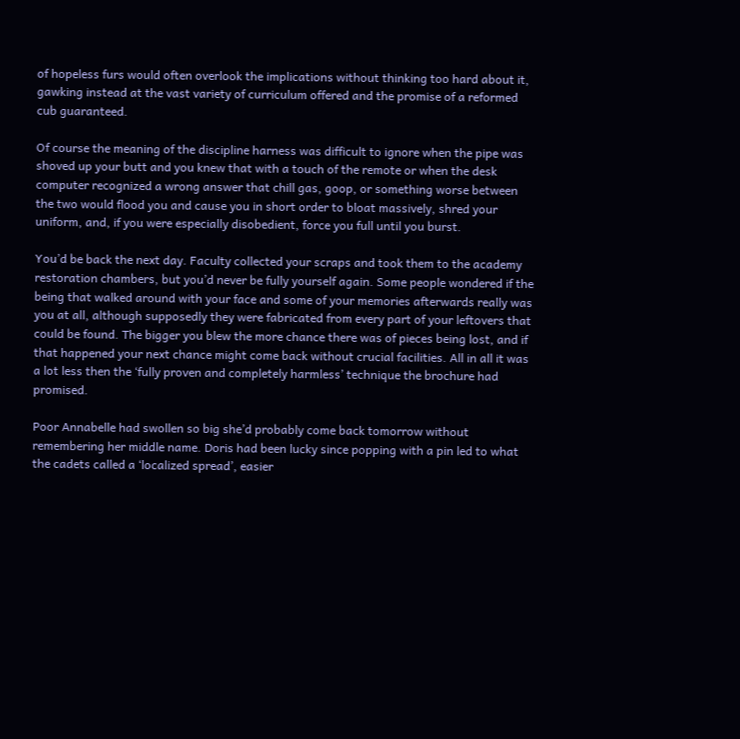of hopeless furs would often overlook the implications without thinking too hard about it, gawking instead at the vast variety of curriculum offered and the promise of a reformed cub guaranteed.

Of course the meaning of the discipline harness was difficult to ignore when the pipe was shoved up your butt and you knew that with a touch of the remote or when the desk computer recognized a wrong answer that chill gas, goop, or something worse between the two would flood you and cause you in short order to bloat massively, shred your uniform, and, if you were especially disobedient, force you full until you burst.

You’d be back the next day. Faculty collected your scraps and took them to the academy restoration chambers, but you’d never be fully yourself again. Some people wondered if the being that walked around with your face and some of your memories afterwards really was you at all, although supposedly they were fabricated from every part of your leftovers that could be found. The bigger you blew the more chance there was of pieces being lost, and if that happened your next chance might come back without crucial facilities. All in all it was a lot less then the ‘fully proven and completely harmless’ technique the brochure had promised.

Poor Annabelle had swollen so big she’d probably come back tomorrow without remembering her middle name. Doris had been lucky since popping with a pin led to what the cadets called a ‘localized spread’, easier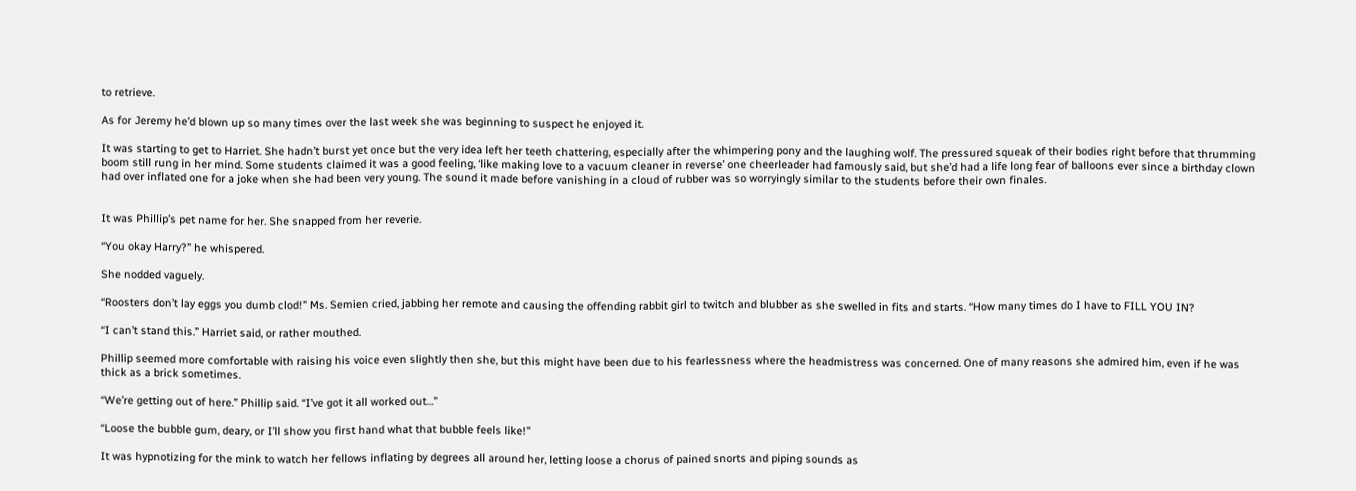to retrieve.

As for Jeremy he’d blown up so many times over the last week she was beginning to suspect he enjoyed it.

It was starting to get to Harriet. She hadn’t burst yet once but the very idea left her teeth chattering, especially after the whimpering pony and the laughing wolf. The pressured squeak of their bodies right before that thrumming boom still rung in her mind. Some students claimed it was a good feeling, ‘like making love to a vacuum cleaner in reverse’ one cheerleader had famously said, but she’d had a life long fear of balloons ever since a birthday clown had over inflated one for a joke when she had been very young. The sound it made before vanishing in a cloud of rubber was so worryingly similar to the students before their own finales.


It was Phillip’s pet name for her. She snapped from her reverie.

“You okay Harry?” he whispered.

She nodded vaguely.

“Roosters don’t lay eggs you dumb clod!” Ms. Semien cried, jabbing her remote and causing the offending rabbit girl to twitch and blubber as she swelled in fits and starts. “How many times do I have to FILL YOU IN?

“I can’t stand this.” Harriet said, or rather mouthed.

Phillip seemed more comfortable with raising his voice even slightly then she, but this might have been due to his fearlessness where the headmistress was concerned. One of many reasons she admired him, even if he was thick as a brick sometimes.

“We’re getting out of here.” Phillip said. “I’ve got it all worked out…”

“Loose the bubble gum, deary, or I’ll show you first hand what that bubble feels like!”

It was hypnotizing for the mink to watch her fellows inflating by degrees all around her, letting loose a chorus of pained snorts and piping sounds as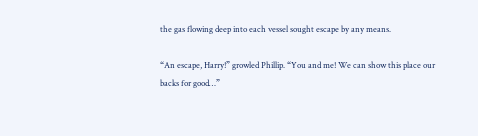the gas flowing deep into each vessel sought escape by any means.

“An escape, Harry!” growled Phillip. “You and me! We can show this place our backs for good…”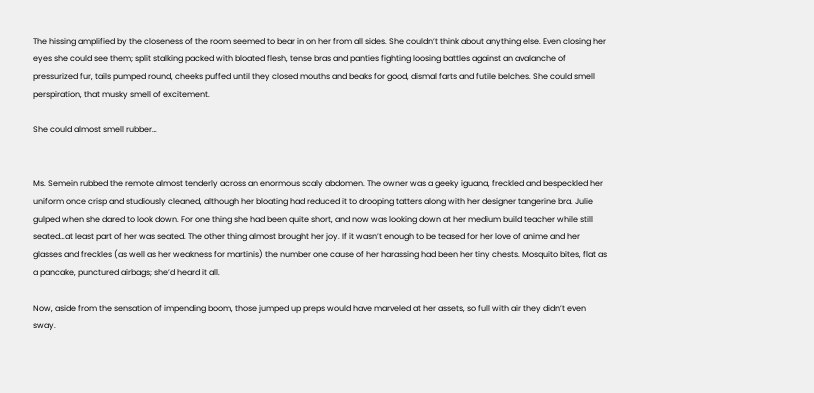The hissing amplified by the closeness of the room seemed to bear in on her from all sides. She couldn’t think about anything else. Even closing her eyes she could see them; split stalking packed with bloated flesh, tense bras and panties fighting loosing battles against an avalanche of pressurized fur, tails pumped round, cheeks puffed until they closed mouths and beaks for good, dismal farts and futile belches. She could smell perspiration, that musky smell of excitement.

She could almost smell rubber…


Ms. Semein rubbed the remote almost tenderly across an enormous scaly abdomen. The owner was a geeky iguana, freckled and bespeckled her uniform once crisp and studiously cleaned, although her bloating had reduced it to drooping tatters along with her designer tangerine bra. Julie gulped when she dared to look down. For one thing she had been quite short, and now was looking down at her medium build teacher while still seated…at least part of her was seated. The other thing almost brought her joy. If it wasn’t enough to be teased for her love of anime and her glasses and freckles (as well as her weakness for martinis) the number one cause of her harassing had been her tiny chests. Mosquito bites, flat as a pancake, punctured airbags; she’d heard it all.

Now, aside from the sensation of impending boom, those jumped up preps would have marveled at her assets, so full with air they didn’t even sway.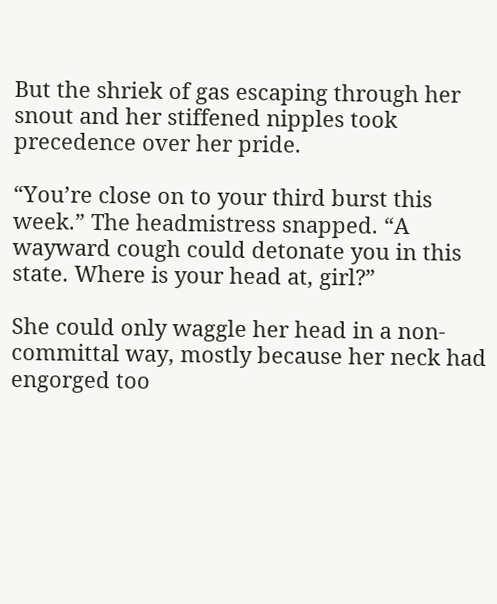But the shriek of gas escaping through her snout and her stiffened nipples took precedence over her pride.

“You’re close on to your third burst this week.” The headmistress snapped. “A wayward cough could detonate you in this state. Where is your head at, girl?”

She could only waggle her head in a non-committal way, mostly because her neck had engorged too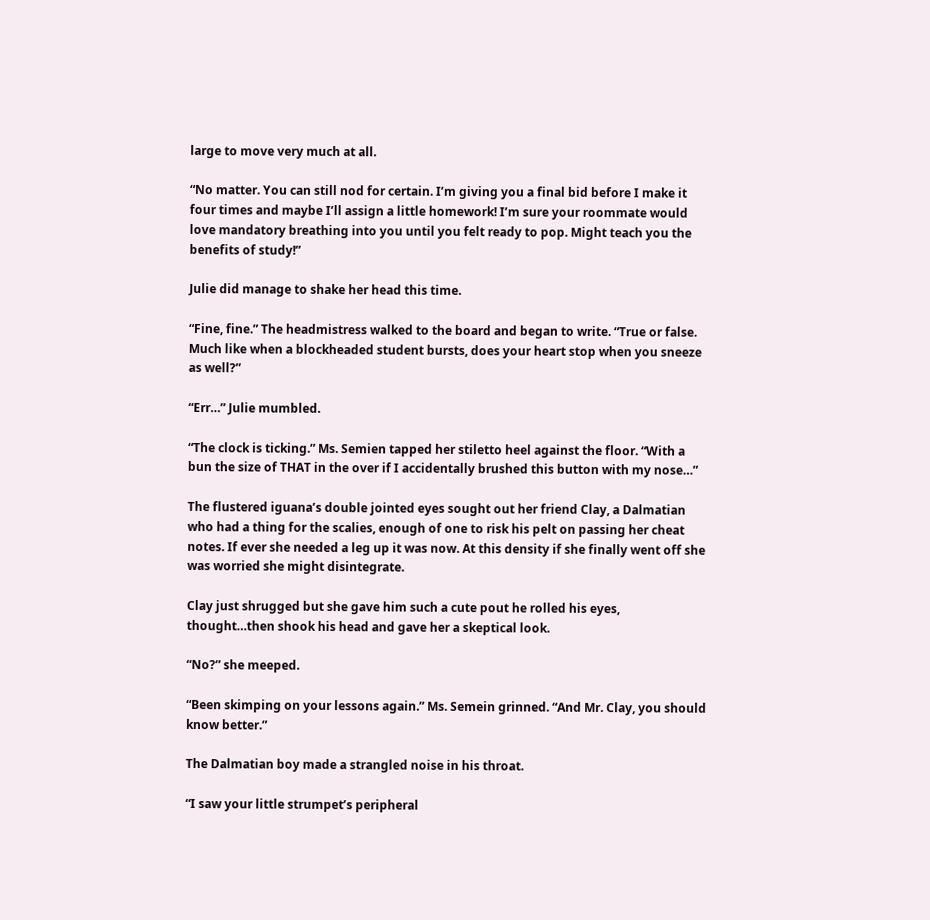large to move very much at all.

“No matter. You can still nod for certain. I’m giving you a final bid before I make it four times and maybe I’ll assign a little homework! I’m sure your roommate would love mandatory breathing into you until you felt ready to pop. Might teach you the benefits of study!”

Julie did manage to shake her head this time.

“Fine, fine.” The headmistress walked to the board and began to write. “True or false. Much like when a blockheaded student bursts, does your heart stop when you sneeze as well?”

“Err…” Julie mumbled.

“The clock is ticking.” Ms. Semien tapped her stiletto heel against the floor. “With a bun the size of THAT in the over if I accidentally brushed this button with my nose…”

The flustered iguana’s double jointed eyes sought out her friend Clay, a Dalmatian who had a thing for the scalies, enough of one to risk his pelt on passing her cheat notes. If ever she needed a leg up it was now. At this density if she finally went off she was worried she might disintegrate.

Clay just shrugged but she gave him such a cute pout he rolled his eyes, thought…then shook his head and gave her a skeptical look.

“No?” she meeped.

“Been skimping on your lessons again.” Ms. Semein grinned. “And Mr. Clay, you should know better.”

The Dalmatian boy made a strangled noise in his throat.

“I saw your little strumpet’s peripheral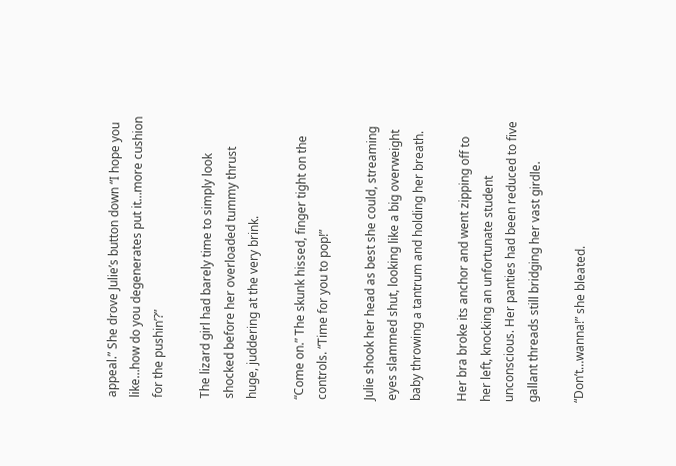appeal.” She drove Julie’s button down “I hope you like…how do you degenerates put it…more cushion for the pushin’?”

The lizard girl had barely time to simply look shocked before her overloaded tummy thrust huge, juddering at the very brink.

“Come on.” The skunk hissed, finger tight on the controls. “Time for you to pop!”

Julie shook her head as best she could, streaming eyes slammed shut, looking like a big overweight baby throwing a tantrum and holding her breath.

Her bra broke its anchor and went zipping off to her left, knocking an unfortunate student unconscious. Her panties had been reduced to five gallant threads still bridging her vast girdle.

“Don’t…wanna!” she bleated.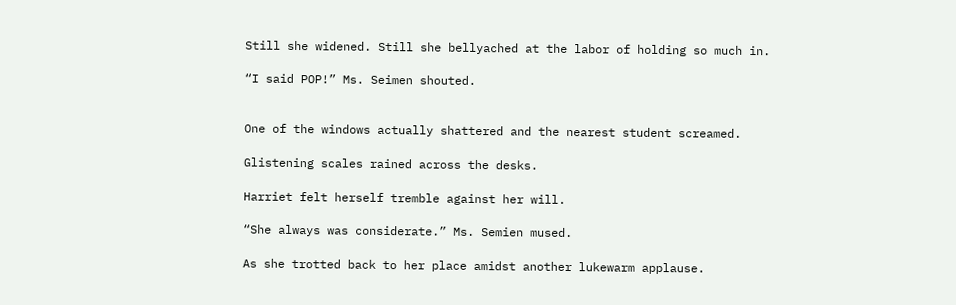Still she widened. Still she bellyached at the labor of holding so much in.

“I said POP!” Ms. Seimen shouted.


One of the windows actually shattered and the nearest student screamed.

Glistening scales rained across the desks.

Harriet felt herself tremble against her will.

“She always was considerate.” Ms. Semien mused.

As she trotted back to her place amidst another lukewarm applause.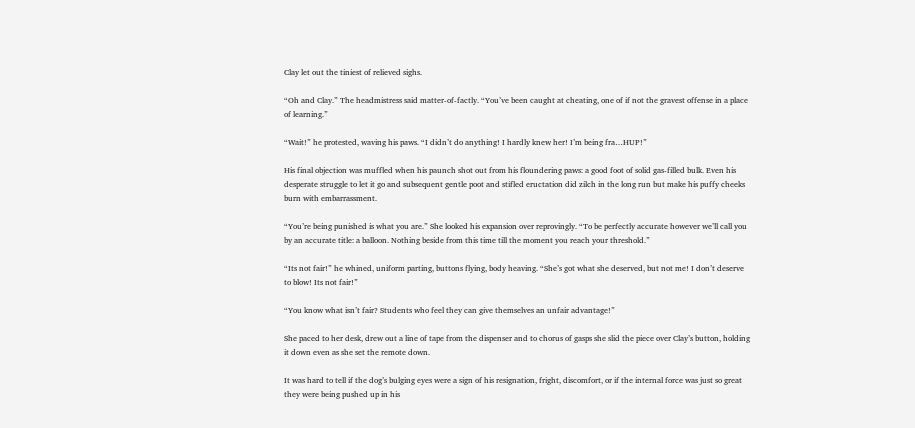Clay let out the tiniest of relieved sighs.

“Oh and Clay.” The headmistress said matter-of-factly. “You’ve been caught at cheating, one of if not the gravest offense in a place of learning.”

“Wait!” he protested, waving his paws. “I didn’t do anything! I hardly knew her! I’m being fra…HUP!”

His final objection was muffled when his paunch shot out from his floundering paws: a good foot of solid gas-filled bulk. Even his desperate struggle to let it go and subsequent gentle poot and stifled eructation did zilch in the long run but make his puffy cheeks burn with embarrassment.

“You’re being punished is what you are.” She looked his expansion over reprovingly. “To be perfectly accurate however we’ll call you by an accurate title: a balloon. Nothing beside from this time till the moment you reach your threshold.”

“Its not fair!” he whined, uniform parting, buttons flying, body heaving. “She’s got what she deserved, but not me! I don’t deserve to blow! Its not fair!”

“You know what isn’t fair? Students who feel they can give themselves an unfair advantage!”

She paced to her desk, drew out a line of tape from the dispenser and to chorus of gasps she slid the piece over Clay’s button, holding it down even as she set the remote down.

It was hard to tell if the dog’s bulging eyes were a sign of his resignation, fright, discomfort, or if the internal force was just so great they were being pushed up in his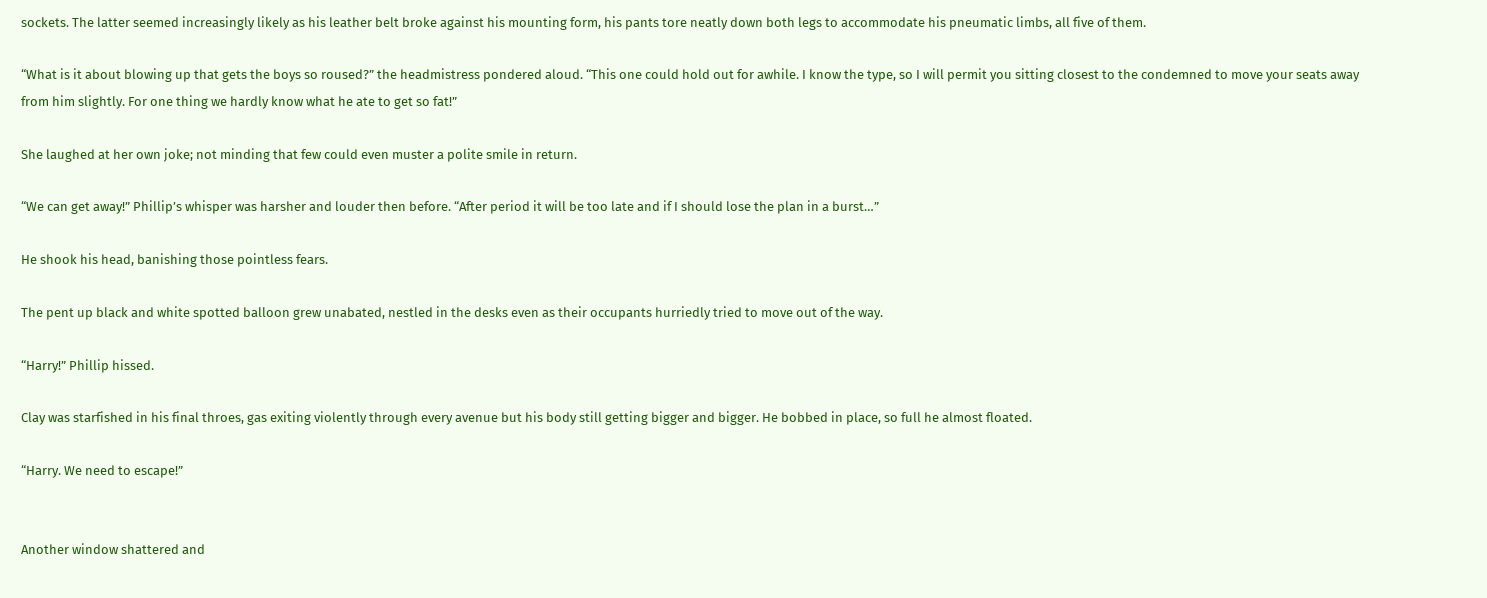sockets. The latter seemed increasingly likely as his leather belt broke against his mounting form, his pants tore neatly down both legs to accommodate his pneumatic limbs, all five of them.

“What is it about blowing up that gets the boys so roused?” the headmistress pondered aloud. “This one could hold out for awhile. I know the type, so I will permit you sitting closest to the condemned to move your seats away from him slightly. For one thing we hardly know what he ate to get so fat!”

She laughed at her own joke; not minding that few could even muster a polite smile in return.

“We can get away!” Phillip’s whisper was harsher and louder then before. “After period it will be too late and if I should lose the plan in a burst…”

He shook his head, banishing those pointless fears.

The pent up black and white spotted balloon grew unabated, nestled in the desks even as their occupants hurriedly tried to move out of the way.

“Harry!” Phillip hissed.

Clay was starfished in his final throes, gas exiting violently through every avenue but his body still getting bigger and bigger. He bobbed in place, so full he almost floated.

“Harry. We need to escape!”


Another window shattered and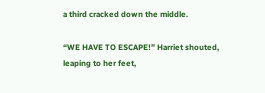a third cracked down the middle.

“WE HAVE TO ESCAPE!” Harriet shouted, leaping to her feet,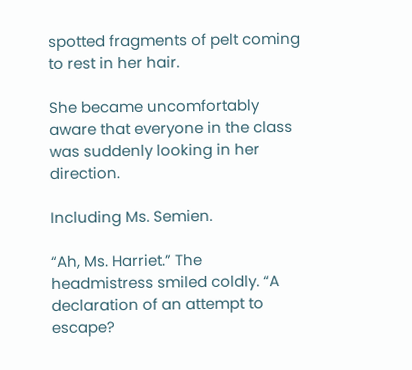spotted fragments of pelt coming to rest in her hair.

She became uncomfortably aware that everyone in the class was suddenly looking in her direction.

Including Ms. Semien.

“Ah, Ms. Harriet.” The headmistress smiled coldly. “A declaration of an attempt to escape?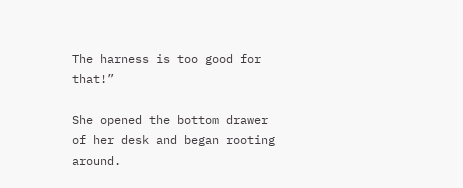The harness is too good for that!”

She opened the bottom drawer of her desk and began rooting around.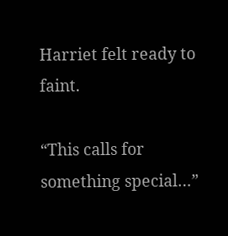Harriet felt ready to faint.

“This calls for something special…”